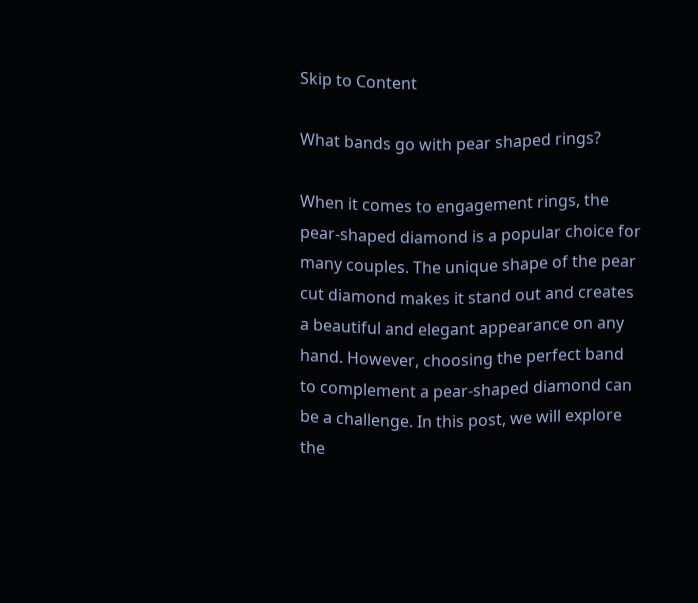Skip to Content

What bands go with pear shaped rings?

When it comes to engagement rings, the pear-shaped diamond is a popular choice for many couples. The unique shape of the pear cut diamond makes it stand out and creates a beautiful and elegant appearance on any hand. However, choosing the perfect band to complement a pear-shaped diamond can be a challenge. In this post, we will explore the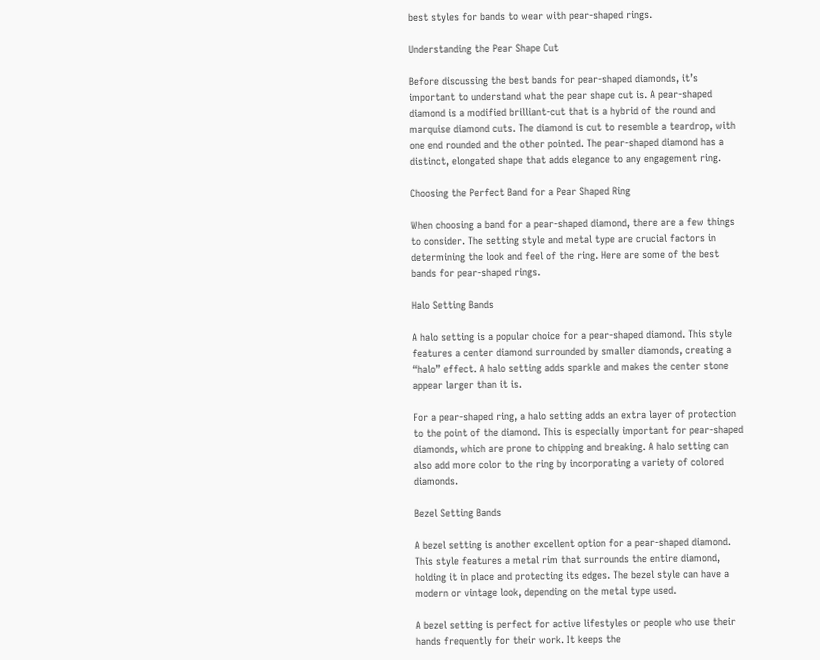best styles for bands to wear with pear-shaped rings.

Understanding the Pear Shape Cut

Before discussing the best bands for pear-shaped diamonds, it’s important to understand what the pear shape cut is. A pear-shaped diamond is a modified brilliant-cut that is a hybrid of the round and marquise diamond cuts. The diamond is cut to resemble a teardrop, with one end rounded and the other pointed. The pear-shaped diamond has a distinct, elongated shape that adds elegance to any engagement ring.

Choosing the Perfect Band for a Pear Shaped Ring

When choosing a band for a pear-shaped diamond, there are a few things to consider. The setting style and metal type are crucial factors in determining the look and feel of the ring. Here are some of the best bands for pear-shaped rings.

Halo Setting Bands

A halo setting is a popular choice for a pear-shaped diamond. This style features a center diamond surrounded by smaller diamonds, creating a “halo” effect. A halo setting adds sparkle and makes the center stone appear larger than it is.

For a pear-shaped ring, a halo setting adds an extra layer of protection to the point of the diamond. This is especially important for pear-shaped diamonds, which are prone to chipping and breaking. A halo setting can also add more color to the ring by incorporating a variety of colored diamonds.

Bezel Setting Bands

A bezel setting is another excellent option for a pear-shaped diamond. This style features a metal rim that surrounds the entire diamond, holding it in place and protecting its edges. The bezel style can have a modern or vintage look, depending on the metal type used.

A bezel setting is perfect for active lifestyles or people who use their hands frequently for their work. It keeps the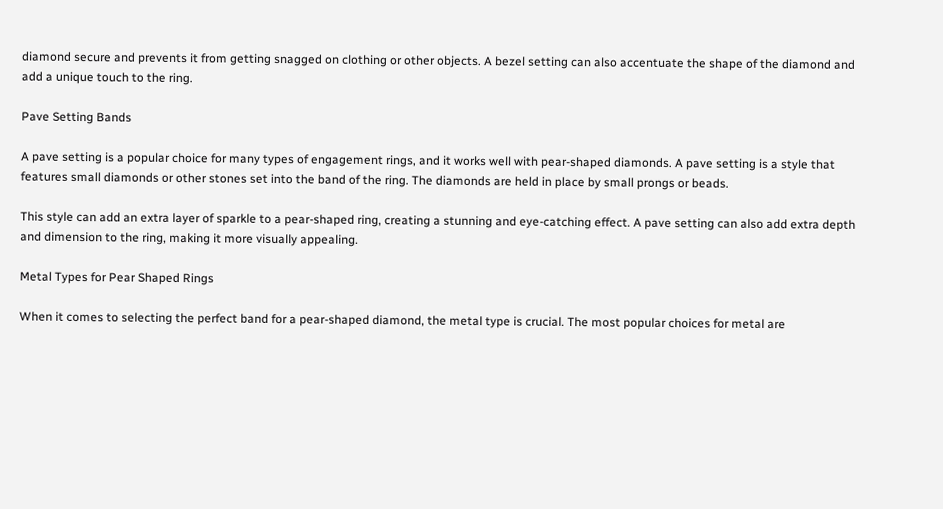diamond secure and prevents it from getting snagged on clothing or other objects. A bezel setting can also accentuate the shape of the diamond and add a unique touch to the ring.

Pave Setting Bands

A pave setting is a popular choice for many types of engagement rings, and it works well with pear-shaped diamonds. A pave setting is a style that features small diamonds or other stones set into the band of the ring. The diamonds are held in place by small prongs or beads.

This style can add an extra layer of sparkle to a pear-shaped ring, creating a stunning and eye-catching effect. A pave setting can also add extra depth and dimension to the ring, making it more visually appealing.

Metal Types for Pear Shaped Rings

When it comes to selecting the perfect band for a pear-shaped diamond, the metal type is crucial. The most popular choices for metal are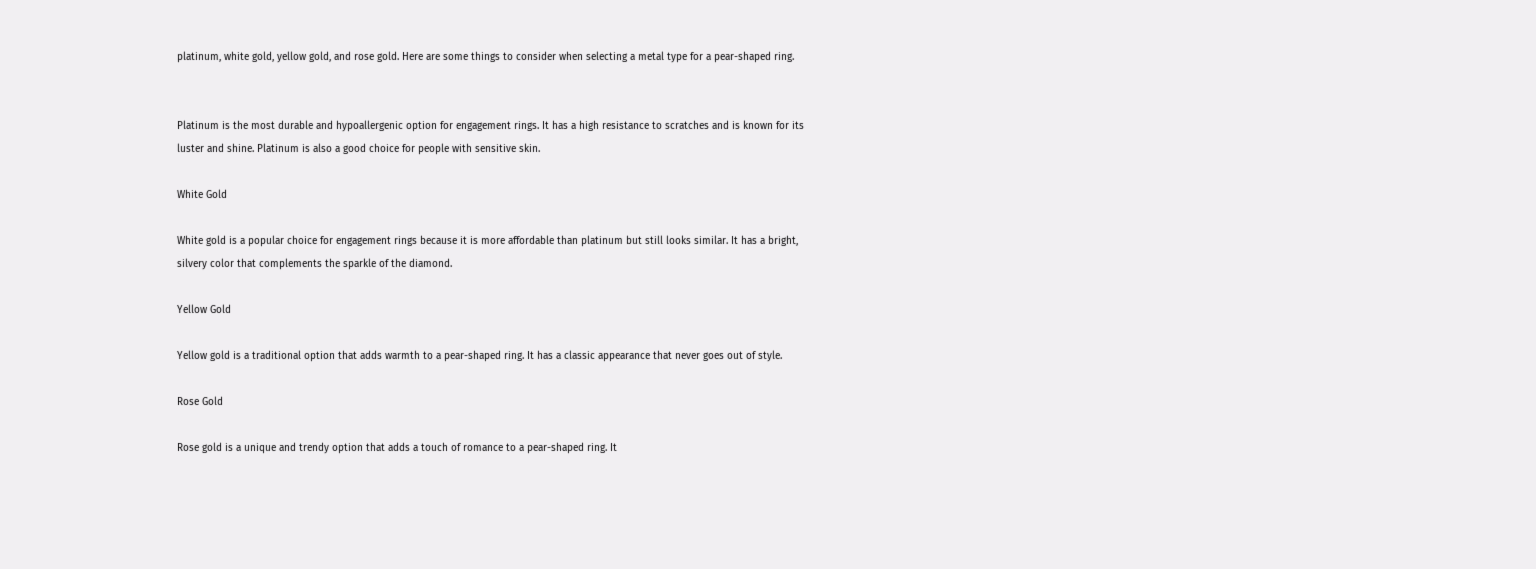platinum, white gold, yellow gold, and rose gold. Here are some things to consider when selecting a metal type for a pear-shaped ring.


Platinum is the most durable and hypoallergenic option for engagement rings. It has a high resistance to scratches and is known for its luster and shine. Platinum is also a good choice for people with sensitive skin.

White Gold

White gold is a popular choice for engagement rings because it is more affordable than platinum but still looks similar. It has a bright, silvery color that complements the sparkle of the diamond.

Yellow Gold

Yellow gold is a traditional option that adds warmth to a pear-shaped ring. It has a classic appearance that never goes out of style.

Rose Gold

Rose gold is a unique and trendy option that adds a touch of romance to a pear-shaped ring. It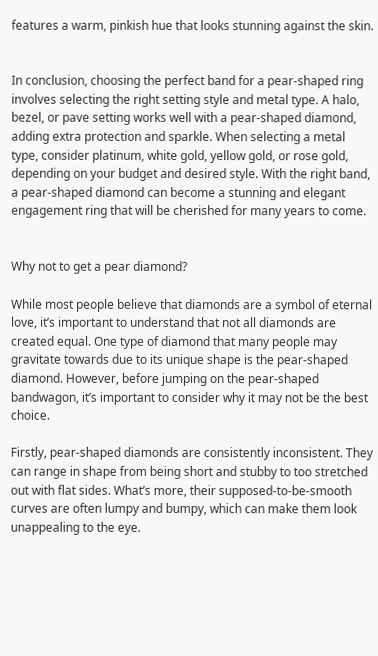features a warm, pinkish hue that looks stunning against the skin.


In conclusion, choosing the perfect band for a pear-shaped ring involves selecting the right setting style and metal type. A halo, bezel, or pave setting works well with a pear-shaped diamond, adding extra protection and sparkle. When selecting a metal type, consider platinum, white gold, yellow gold, or rose gold, depending on your budget and desired style. With the right band, a pear-shaped diamond can become a stunning and elegant engagement ring that will be cherished for many years to come.


Why not to get a pear diamond?

While most people believe that diamonds are a symbol of eternal love, it’s important to understand that not all diamonds are created equal. One type of diamond that many people may gravitate towards due to its unique shape is the pear-shaped diamond. However, before jumping on the pear-shaped bandwagon, it’s important to consider why it may not be the best choice.

Firstly, pear-shaped diamonds are consistently inconsistent. They can range in shape from being short and stubby to too stretched out with flat sides. What’s more, their supposed-to-be-smooth curves are often lumpy and bumpy, which can make them look unappealing to the eye.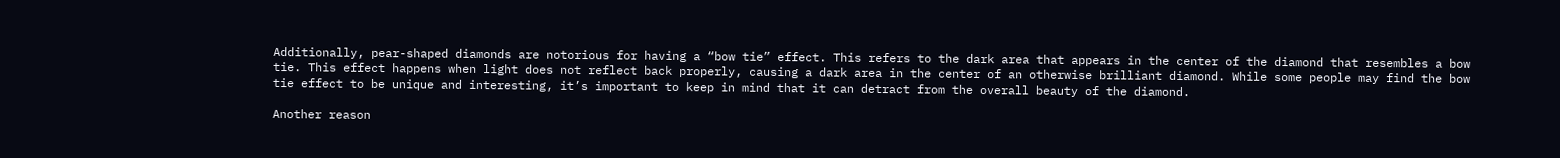Additionally, pear-shaped diamonds are notorious for having a “bow tie” effect. This refers to the dark area that appears in the center of the diamond that resembles a bow tie. This effect happens when light does not reflect back properly, causing a dark area in the center of an otherwise brilliant diamond. While some people may find the bow tie effect to be unique and interesting, it’s important to keep in mind that it can detract from the overall beauty of the diamond.

Another reason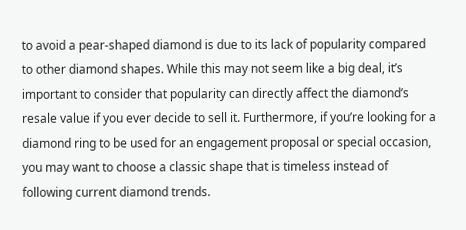to avoid a pear-shaped diamond is due to its lack of popularity compared to other diamond shapes. While this may not seem like a big deal, it’s important to consider that popularity can directly affect the diamond’s resale value if you ever decide to sell it. Furthermore, if you’re looking for a diamond ring to be used for an engagement proposal or special occasion, you may want to choose a classic shape that is timeless instead of following current diamond trends.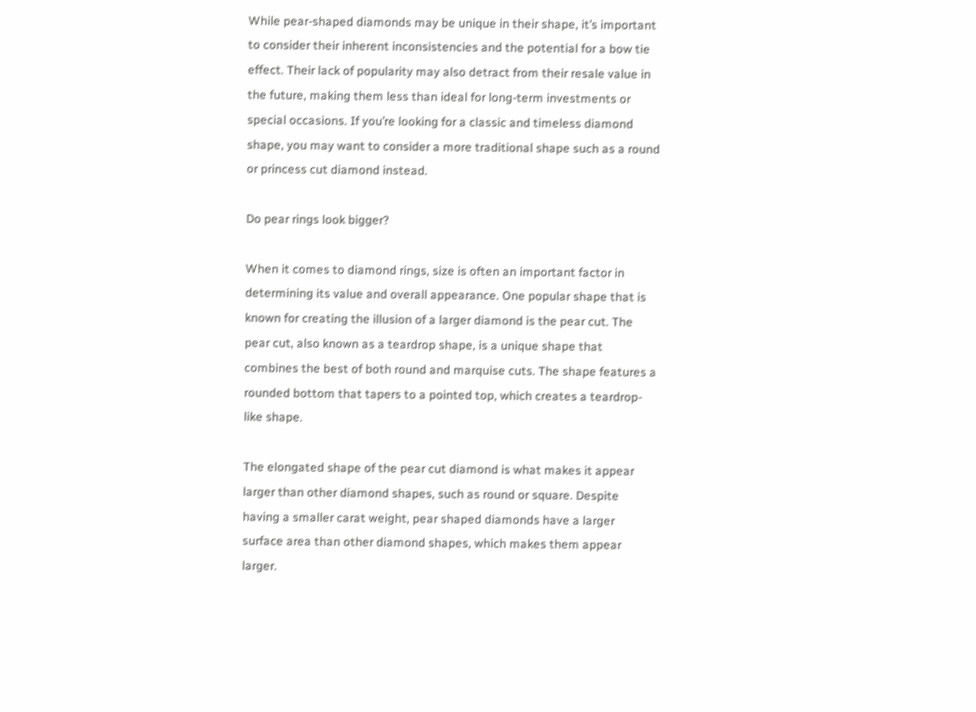While pear-shaped diamonds may be unique in their shape, it’s important to consider their inherent inconsistencies and the potential for a bow tie effect. Their lack of popularity may also detract from their resale value in the future, making them less than ideal for long-term investments or special occasions. If you’re looking for a classic and timeless diamond shape, you may want to consider a more traditional shape such as a round or princess cut diamond instead.

Do pear rings look bigger?

When it comes to diamond rings, size is often an important factor in determining its value and overall appearance. One popular shape that is known for creating the illusion of a larger diamond is the pear cut. The pear cut, also known as a teardrop shape, is a unique shape that combines the best of both round and marquise cuts. The shape features a rounded bottom that tapers to a pointed top, which creates a teardrop-like shape.

The elongated shape of the pear cut diamond is what makes it appear larger than other diamond shapes, such as round or square. Despite having a smaller carat weight, pear shaped diamonds have a larger surface area than other diamond shapes, which makes them appear larger.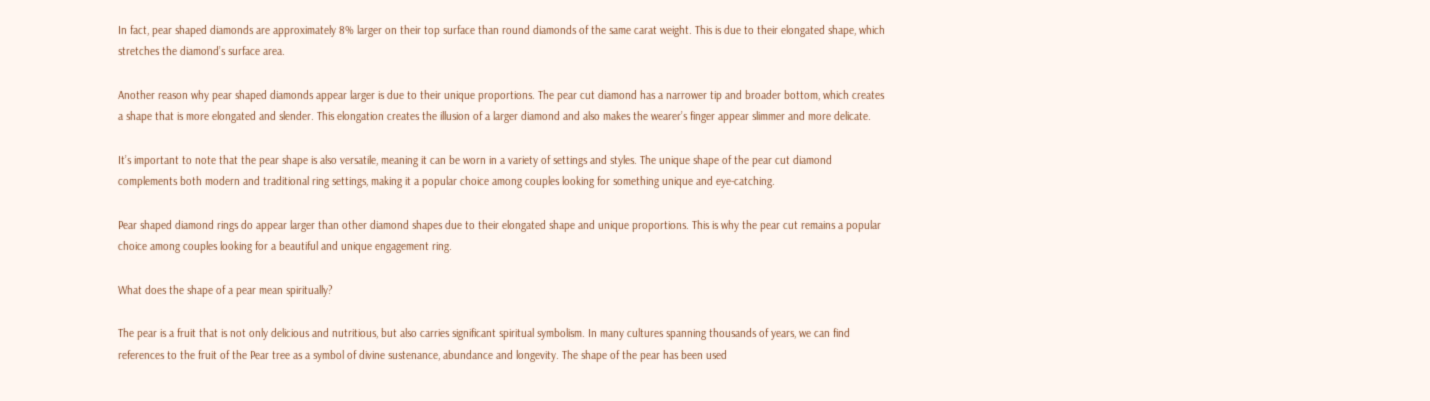In fact, pear shaped diamonds are approximately 8% larger on their top surface than round diamonds of the same carat weight. This is due to their elongated shape, which stretches the diamond’s surface area.

Another reason why pear shaped diamonds appear larger is due to their unique proportions. The pear cut diamond has a narrower tip and broader bottom, which creates a shape that is more elongated and slender. This elongation creates the illusion of a larger diamond and also makes the wearer’s finger appear slimmer and more delicate.

It’s important to note that the pear shape is also versatile, meaning it can be worn in a variety of settings and styles. The unique shape of the pear cut diamond complements both modern and traditional ring settings, making it a popular choice among couples looking for something unique and eye-catching.

Pear shaped diamond rings do appear larger than other diamond shapes due to their elongated shape and unique proportions. This is why the pear cut remains a popular choice among couples looking for a beautiful and unique engagement ring.

What does the shape of a pear mean spiritually?

The pear is a fruit that is not only delicious and nutritious, but also carries significant spiritual symbolism. In many cultures spanning thousands of years, we can find references to the fruit of the Pear tree as a symbol of divine sustenance, abundance and longevity. The shape of the pear has been used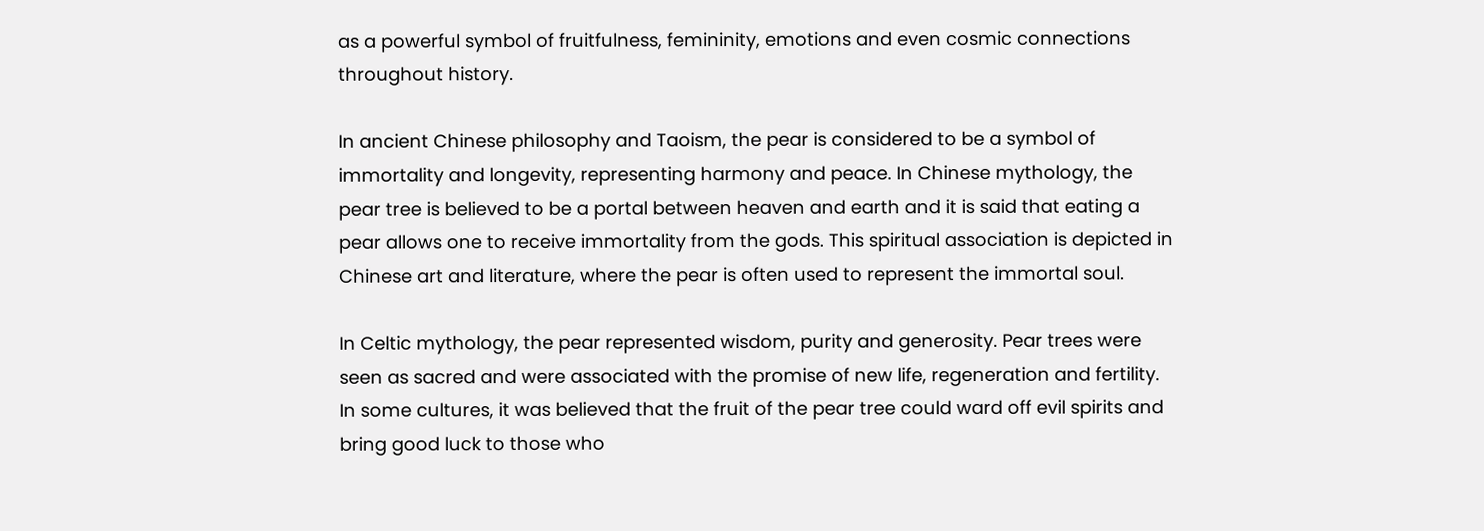as a powerful symbol of fruitfulness, femininity, emotions and even cosmic connections throughout history.

In ancient Chinese philosophy and Taoism, the pear is considered to be a symbol of immortality and longevity, representing harmony and peace. In Chinese mythology, the pear tree is believed to be a portal between heaven and earth and it is said that eating a pear allows one to receive immortality from the gods. This spiritual association is depicted in Chinese art and literature, where the pear is often used to represent the immortal soul.

In Celtic mythology, the pear represented wisdom, purity and generosity. Pear trees were seen as sacred and were associated with the promise of new life, regeneration and fertility. In some cultures, it was believed that the fruit of the pear tree could ward off evil spirits and bring good luck to those who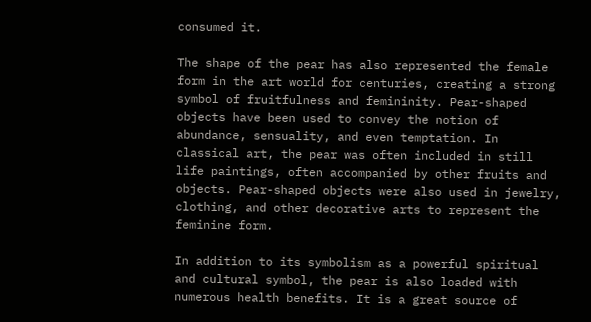consumed it.

The shape of the pear has also represented the female form in the art world for centuries, creating a strong symbol of fruitfulness and femininity. Pear-shaped objects have been used to convey the notion of abundance, sensuality, and even temptation. In classical art, the pear was often included in still life paintings, often accompanied by other fruits and objects. Pear-shaped objects were also used in jewelry, clothing, and other decorative arts to represent the feminine form.

In addition to its symbolism as a powerful spiritual and cultural symbol, the pear is also loaded with numerous health benefits. It is a great source of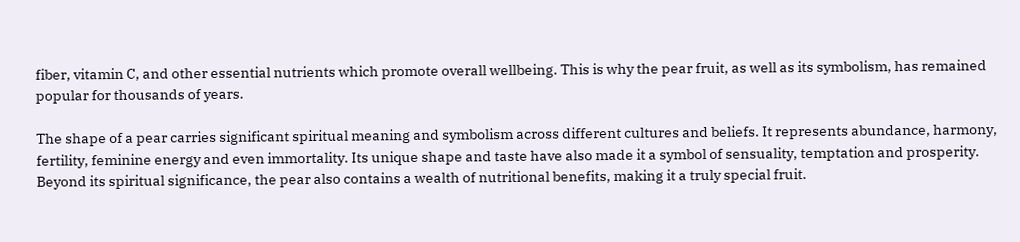fiber, vitamin C, and other essential nutrients which promote overall wellbeing. This is why the pear fruit, as well as its symbolism, has remained popular for thousands of years.

The shape of a pear carries significant spiritual meaning and symbolism across different cultures and beliefs. It represents abundance, harmony, fertility, feminine energy and even immortality. Its unique shape and taste have also made it a symbol of sensuality, temptation and prosperity. Beyond its spiritual significance, the pear also contains a wealth of nutritional benefits, making it a truly special fruit.